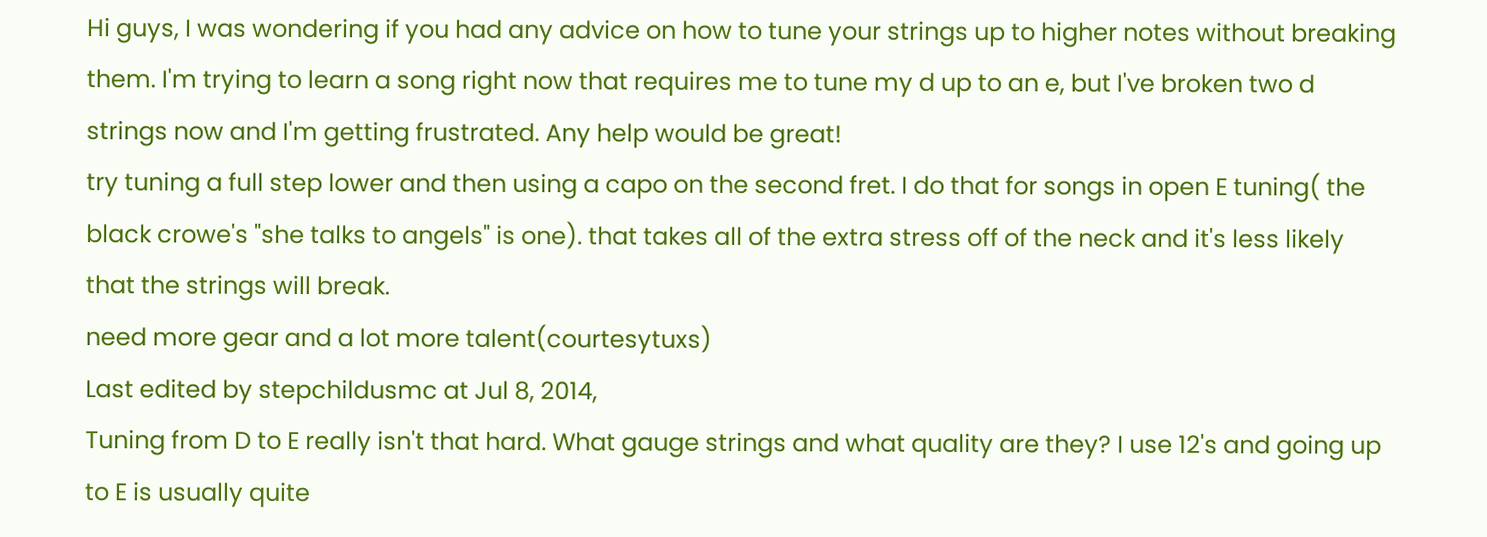Hi guys, I was wondering if you had any advice on how to tune your strings up to higher notes without breaking them. I'm trying to learn a song right now that requires me to tune my d up to an e, but I've broken two d strings now and I'm getting frustrated. Any help would be great!
try tuning a full step lower and then using a capo on the second fret. I do that for songs in open E tuning( the black crowe's "she talks to angels" is one). that takes all of the extra stress off of the neck and it's less likely that the strings will break.
need more gear and a lot more talent(courtesytuxs)
Last edited by stepchildusmc at Jul 8, 2014,
Tuning from D to E really isn't that hard. What gauge strings and what quality are they? I use 12's and going up to E is usually quite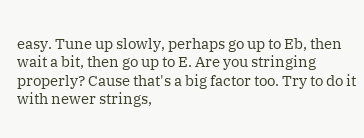easy. Tune up slowly, perhaps go up to Eb, then wait a bit, then go up to E. Are you stringing properly? Cause that's a big factor too. Try to do it with newer strings,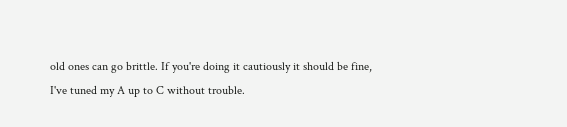old ones can go brittle. If you're doing it cautiously it should be fine, I've tuned my A up to C without trouble.